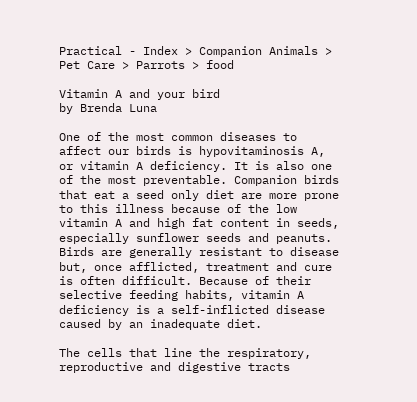Practical - Index > Companion Animals > Pet Care > Parrots > food

Vitamin A and your bird
by Brenda Luna

One of the most common diseases to affect our birds is hypovitaminosis A, or vitamin A deficiency. It is also one of the most preventable. Companion birds that eat a seed only diet are more prone to this illness because of the low vitamin A and high fat content in seeds, especially sunflower seeds and peanuts. Birds are generally resistant to disease but, once afflicted, treatment and cure is often difficult. Because of their selective feeding habits, vitamin A deficiency is a self-inflicted disease caused by an inadequate diet.

The cells that line the respiratory, reproductive and digestive tracts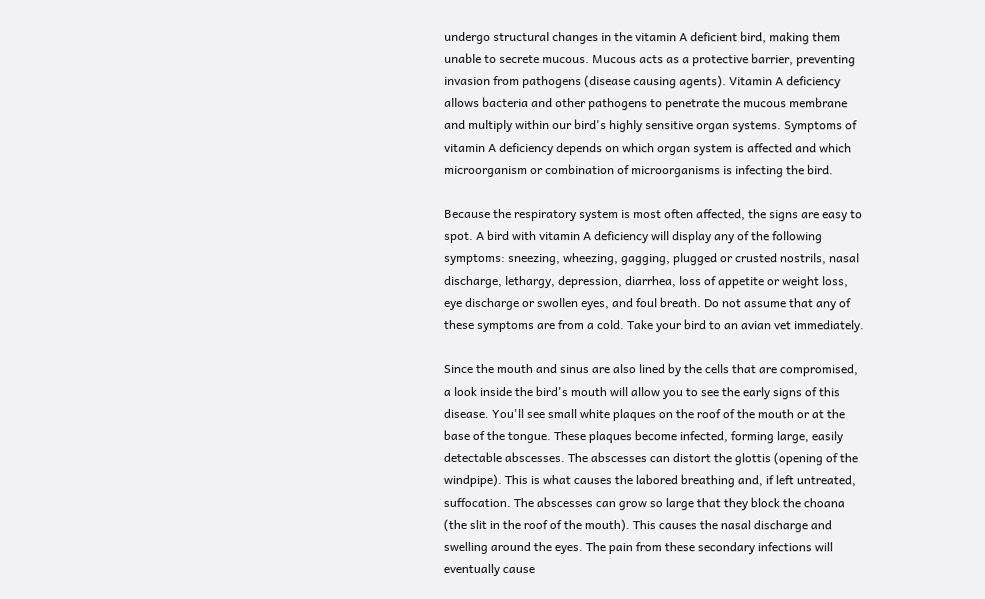undergo structural changes in the vitamin A deficient bird, making them unable to secrete mucous. Mucous acts as a protective barrier, preventing invasion from pathogens (disease causing agents). Vitamin A deficiency allows bacteria and other pathogens to penetrate the mucous membrane and multiply within our bird's highly sensitive organ systems. Symptoms of vitamin A deficiency depends on which organ system is affected and which microorganism or combination of microorganisms is infecting the bird.

Because the respiratory system is most often affected, the signs are easy to spot. A bird with vitamin A deficiency will display any of the following symptoms: sneezing, wheezing, gagging, plugged or crusted nostrils, nasal discharge, lethargy, depression, diarrhea, loss of appetite or weight loss, eye discharge or swollen eyes, and foul breath. Do not assume that any of these symptoms are from a cold. Take your bird to an avian vet immediately.

Since the mouth and sinus are also lined by the cells that are compromised, a look inside the bird's mouth will allow you to see the early signs of this disease. You'll see small white plaques on the roof of the mouth or at the base of the tongue. These plaques become infected, forming large, easily detectable abscesses. The abscesses can distort the glottis (opening of the windpipe). This is what causes the labored breathing and, if left untreated, suffocation. The abscesses can grow so large that they block the choana (the slit in the roof of the mouth). This causes the nasal discharge and swelling around the eyes. The pain from these secondary infections will eventually cause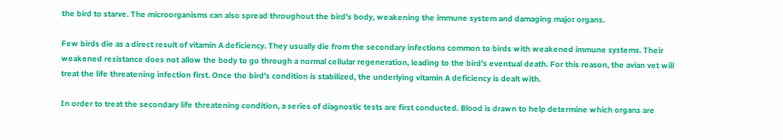the bird to starve. The microorganisms can also spread throughout the bird's body, weakening the immune system and damaging major organs.

Few birds die as a direct result of vitamin A deficiency. They usually die from the secondary infections common to birds with weakened immune systems. Their weakened resistance does not allow the body to go through a normal cellular regeneration, leading to the bird's eventual death. For this reason, the avian vet will treat the life threatening infection first. Once the bird's condition is stabilized, the underlying vitamin A deficiency is dealt with.

In order to treat the secondary life threatening condition, a series of diagnostic tests are first conducted. Blood is drawn to help determine which organs are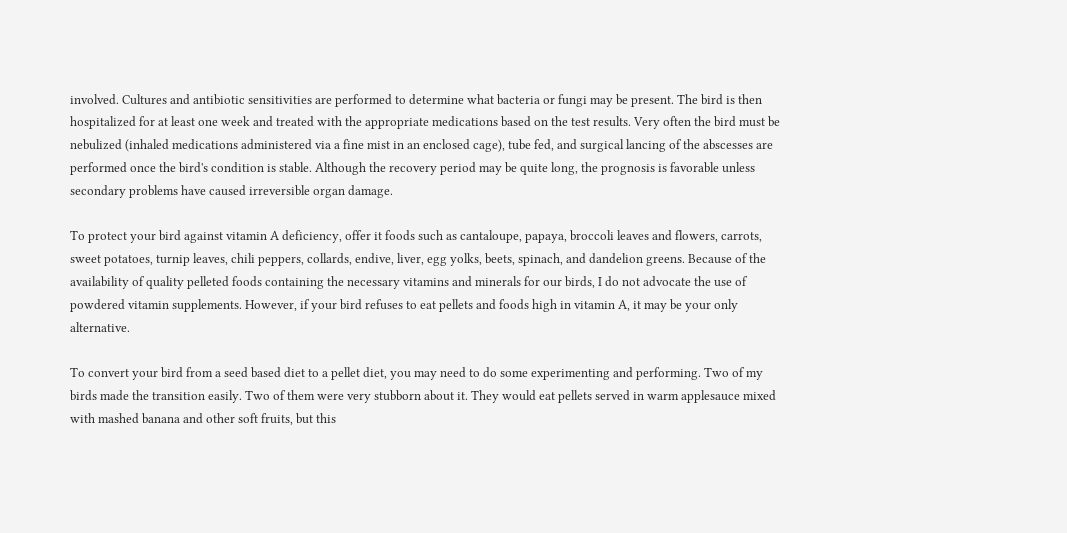involved. Cultures and antibiotic sensitivities are performed to determine what bacteria or fungi may be present. The bird is then hospitalized for at least one week and treated with the appropriate medications based on the test results. Very often the bird must be nebulized (inhaled medications administered via a fine mist in an enclosed cage), tube fed, and surgical lancing of the abscesses are performed once the bird's condition is stable. Although the recovery period may be quite long, the prognosis is favorable unless secondary problems have caused irreversible organ damage.

To protect your bird against vitamin A deficiency, offer it foods such as cantaloupe, papaya, broccoli leaves and flowers, carrots, sweet potatoes, turnip leaves, chili peppers, collards, endive, liver, egg yolks, beets, spinach, and dandelion greens. Because of the availability of quality pelleted foods containing the necessary vitamins and minerals for our birds, I do not advocate the use of powdered vitamin supplements. However, if your bird refuses to eat pellets and foods high in vitamin A, it may be your only alternative.

To convert your bird from a seed based diet to a pellet diet, you may need to do some experimenting and performing. Two of my birds made the transition easily. Two of them were very stubborn about it. They would eat pellets served in warm applesauce mixed with mashed banana and other soft fruits, but this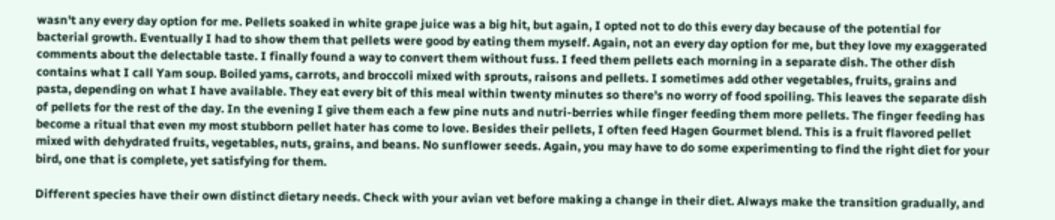wasn't any every day option for me. Pellets soaked in white grape juice was a big hit, but again, I opted not to do this every day because of the potential for bacterial growth. Eventually I had to show them that pellets were good by eating them myself. Again, not an every day option for me, but they love my exaggerated comments about the delectable taste. I finally found a way to convert them without fuss. I feed them pellets each morning in a separate dish. The other dish contains what I call Yam soup. Boiled yams, carrots, and broccoli mixed with sprouts, raisons and pellets. I sometimes add other vegetables, fruits, grains and pasta, depending on what I have available. They eat every bit of this meal within twenty minutes so there's no worry of food spoiling. This leaves the separate dish of pellets for the rest of the day. In the evening I give them each a few pine nuts and nutri-berries while finger feeding them more pellets. The finger feeding has become a ritual that even my most stubborn pellet hater has come to love. Besides their pellets, I often feed Hagen Gourmet blend. This is a fruit flavored pellet mixed with dehydrated fruits, vegetables, nuts, grains, and beans. No sunflower seeds. Again, you may have to do some experimenting to find the right diet for your bird, one that is complete, yet satisfying for them.

Different species have their own distinct dietary needs. Check with your avian vet before making a change in their diet. Always make the transition gradually, and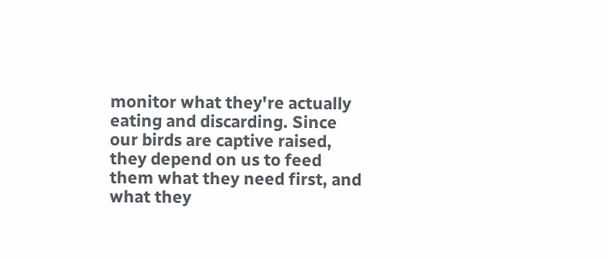monitor what they're actually eating and discarding. Since our birds are captive raised, they depend on us to feed them what they need first, and what they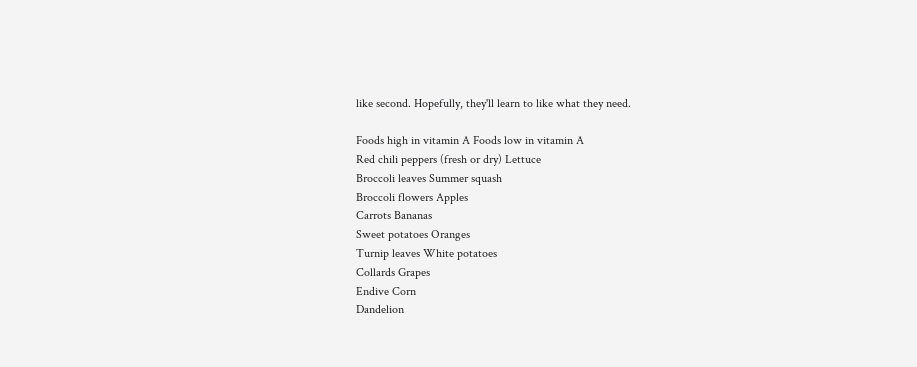like second. Hopefully, they'll learn to like what they need.

Foods high in vitamin A Foods low in vitamin A
Red chili peppers (fresh or dry) Lettuce
Broccoli leaves Summer squash
Broccoli flowers Apples
Carrots Bananas
Sweet potatoes Oranges
Turnip leaves White potatoes
Collards Grapes
Endive Corn
Dandelion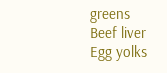greens
Beef liver
Egg yolks